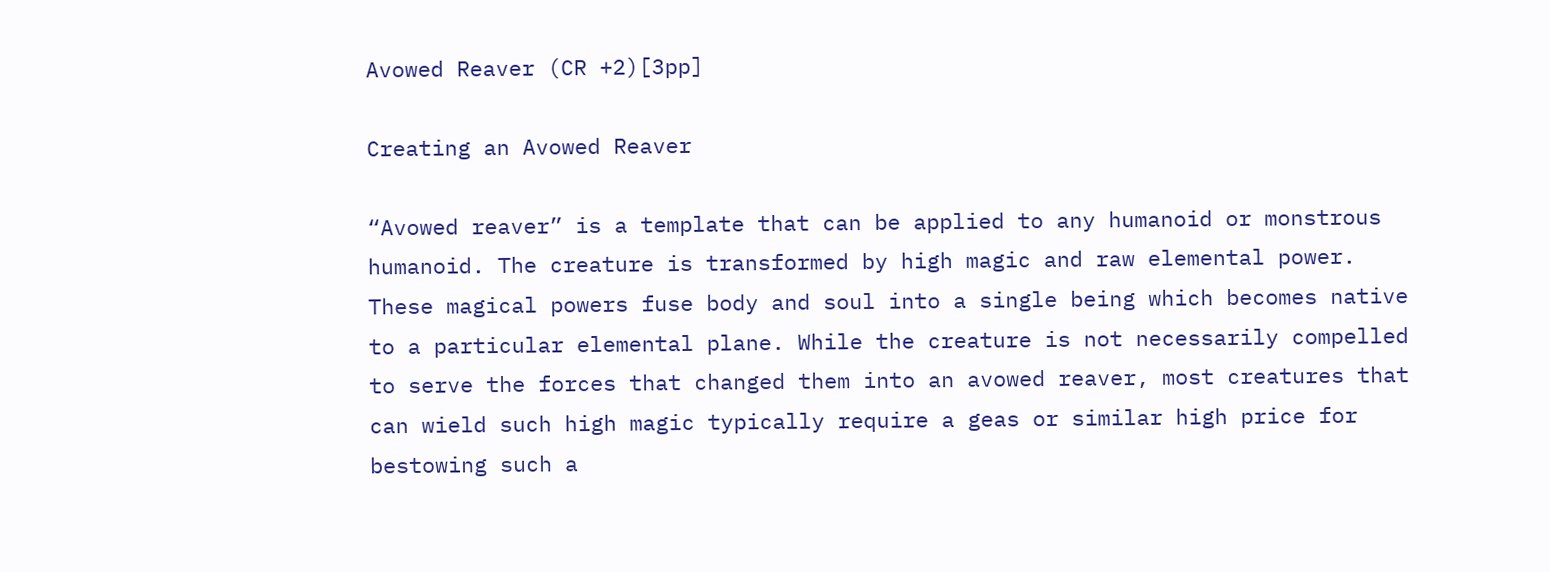Avowed Reaver (CR +2)[3pp]

Creating an Avowed Reaver

“Avowed reaver” is a template that can be applied to any humanoid or monstrous humanoid. The creature is transformed by high magic and raw elemental power. These magical powers fuse body and soul into a single being which becomes native to a particular elemental plane. While the creature is not necessarily compelled to serve the forces that changed them into an avowed reaver, most creatures that can wield such high magic typically require a geas or similar high price for bestowing such a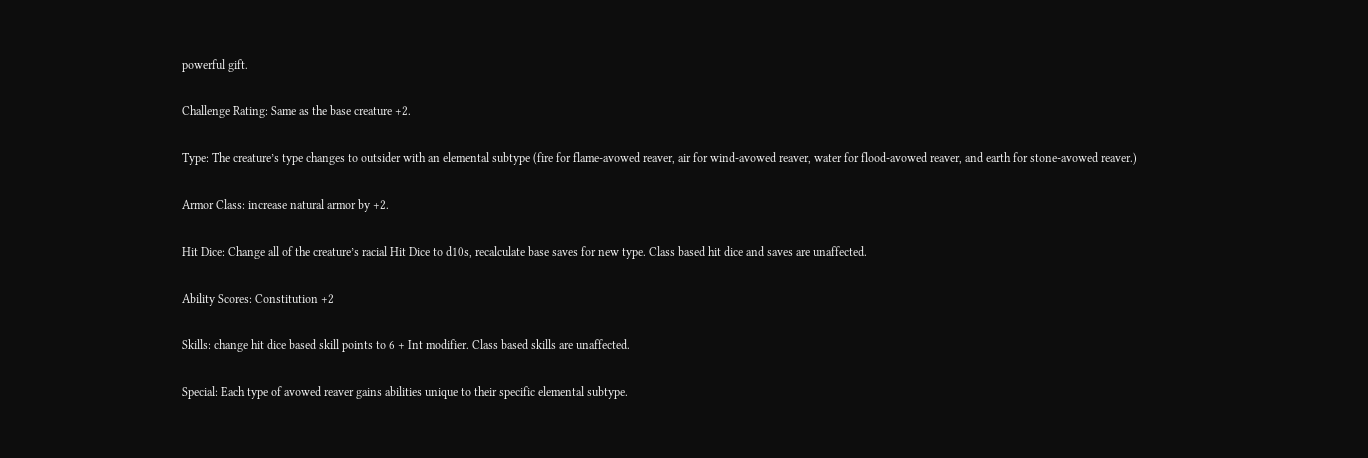powerful gift.

Challenge Rating: Same as the base creature +2.

Type: The creature’s type changes to outsider with an elemental subtype (fire for flame-avowed reaver, air for wind-avowed reaver, water for flood-avowed reaver, and earth for stone-avowed reaver.)

Armor Class: increase natural armor by +2.

Hit Dice: Change all of the creature’s racial Hit Dice to d10s, recalculate base saves for new type. Class based hit dice and saves are unaffected.

Ability Scores: Constitution +2

Skills: change hit dice based skill points to 6 + Int modifier. Class based skills are unaffected.

Special: Each type of avowed reaver gains abilities unique to their specific elemental subtype.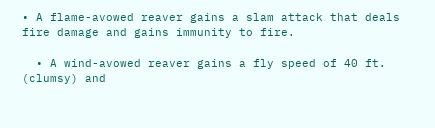• A flame-avowed reaver gains a slam attack that deals fire damage and gains immunity to fire.

  • A wind-avowed reaver gains a fly speed of 40 ft. (clumsy) and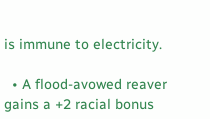is immune to electricity.

  • A flood-avowed reaver gains a +2 racial bonus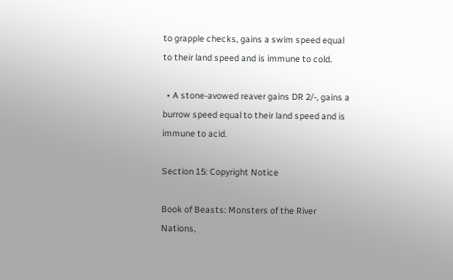to grapple checks, gains a swim speed equal to their land speed and is immune to cold.

  • A stone-avowed reaver gains DR 2/-, gains a burrow speed equal to their land speed and is immune to acid.

Section 15: Copyright Notice

Book of Beasts: Monsters of the River Nations,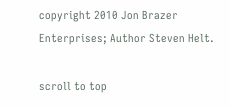copyright 2010 Jon Brazer Enterprises; Author Steven Helt.

scroll to top